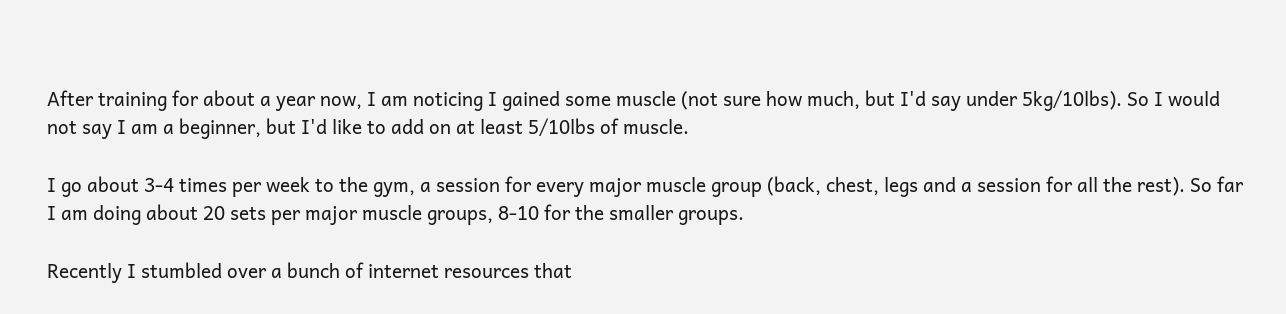After training for about a year now, I am noticing I gained some muscle (not sure how much, but I'd say under 5kg/10lbs). So I would not say I am a beginner, but I'd like to add on at least 5/10lbs of muscle.

I go about 3-4 times per week to the gym, a session for every major muscle group (back, chest, legs and a session for all the rest). So far I am doing about 20 sets per major muscle groups, 8-10 for the smaller groups.

Recently I stumbled over a bunch of internet resources that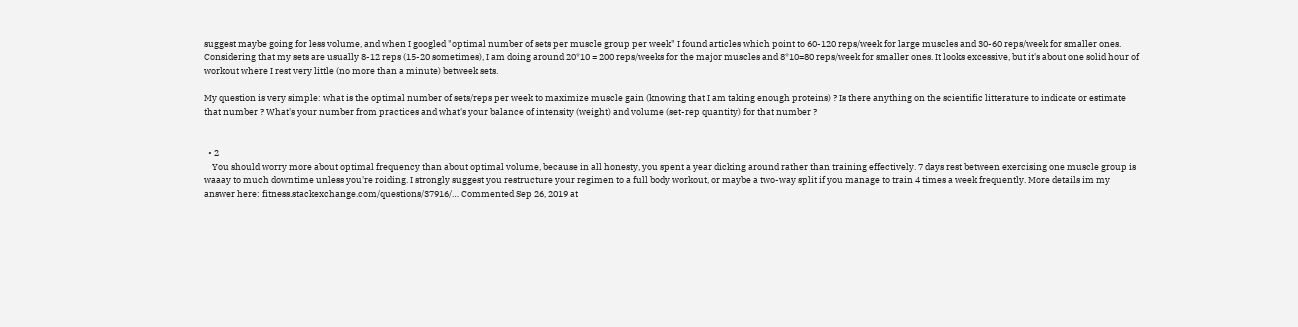suggest maybe going for less volume, and when I googled "optimal number of sets per muscle group per week" I found articles which point to 60-120 reps/week for large muscles and 30-60 reps/week for smaller ones. Considering that my sets are usually 8-12 reps (15-20 sometimes), I am doing around 20*10 = 200 reps/weeks for the major muscles and 8*10=80 reps/week for smaller ones. It looks excessive, but it's about one solid hour of workout where I rest very little (no more than a minute) betweek sets.

My question is very simple: what is the optimal number of sets/reps per week to maximize muscle gain (knowing that I am taking enough proteins) ? Is there anything on the scientific litterature to indicate or estimate that number ? What's your number from practices and what's your balance of intensity (weight) and volume (set-rep quantity) for that number ?


  • 2
    You should worry more about optimal frequency than about optimal volume, because in all honesty, you spent a year dicking around rather than training effectively. 7 days rest between exercising one muscle group is waaay to much downtime unless you're roiding. I strongly suggest you restructure your regimen to a full body workout, or maybe a two-way split if you manage to train 4 times a week frequently. More details im my answer here: fitness.stackexchange.com/questions/37916/… Commented Sep 26, 2019 at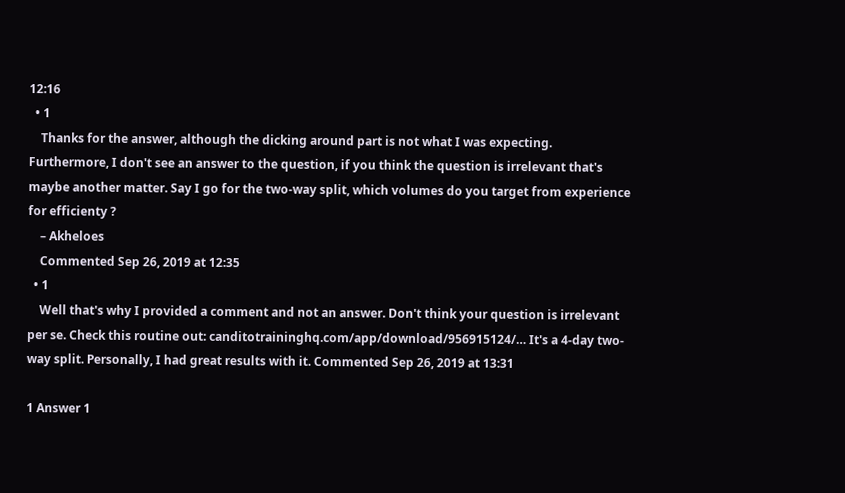12:16
  • 1
    Thanks for the answer, although the dicking around part is not what I was expecting. Furthermore, I don't see an answer to the question, if you think the question is irrelevant that's maybe another matter. Say I go for the two-way split, which volumes do you target from experience for efficienty ?
    – Akheloes
    Commented Sep 26, 2019 at 12:35
  • 1
    Well that's why I provided a comment and not an answer. Don't think your question is irrelevant per se. Check this routine out: canditotraininghq.com/app/download/956915124/… It's a 4-day two-way split. Personally, I had great results with it. Commented Sep 26, 2019 at 13:31

1 Answer 1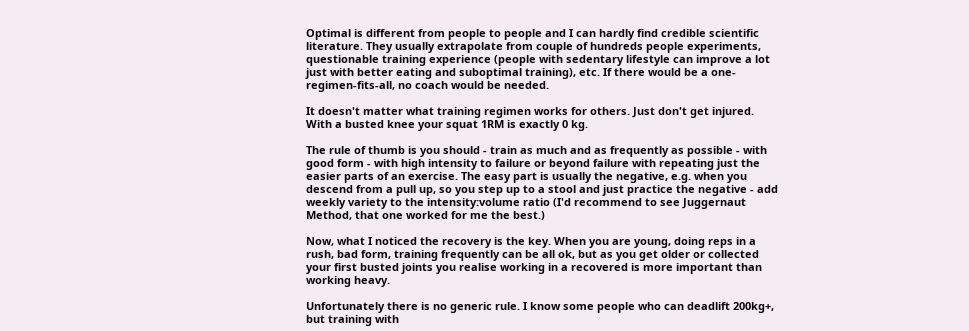Optimal is different from people to people and I can hardly find credible scientific literature. They usually extrapolate from couple of hundreds people experiments, questionable training experience (people with sedentary lifestyle can improve a lot just with better eating and suboptimal training), etc. If there would be a one-regimen-fits-all, no coach would be needed.

It doesn't matter what training regimen works for others. Just don't get injured. With a busted knee your squat 1RM is exactly 0 kg.

The rule of thumb is you should - train as much and as frequently as possible - with good form - with high intensity to failure or beyond failure with repeating just the easier parts of an exercise. The easy part is usually the negative, e.g. when you descend from a pull up, so you step up to a stool and just practice the negative - add weekly variety to the intensity:volume ratio (I'd recommend to see Juggernaut Method, that one worked for me the best.)

Now, what I noticed the recovery is the key. When you are young, doing reps in a rush, bad form, training frequently can be all ok, but as you get older or collected your first busted joints you realise working in a recovered is more important than working heavy.

Unfortunately there is no generic rule. I know some people who can deadlift 200kg+, but training with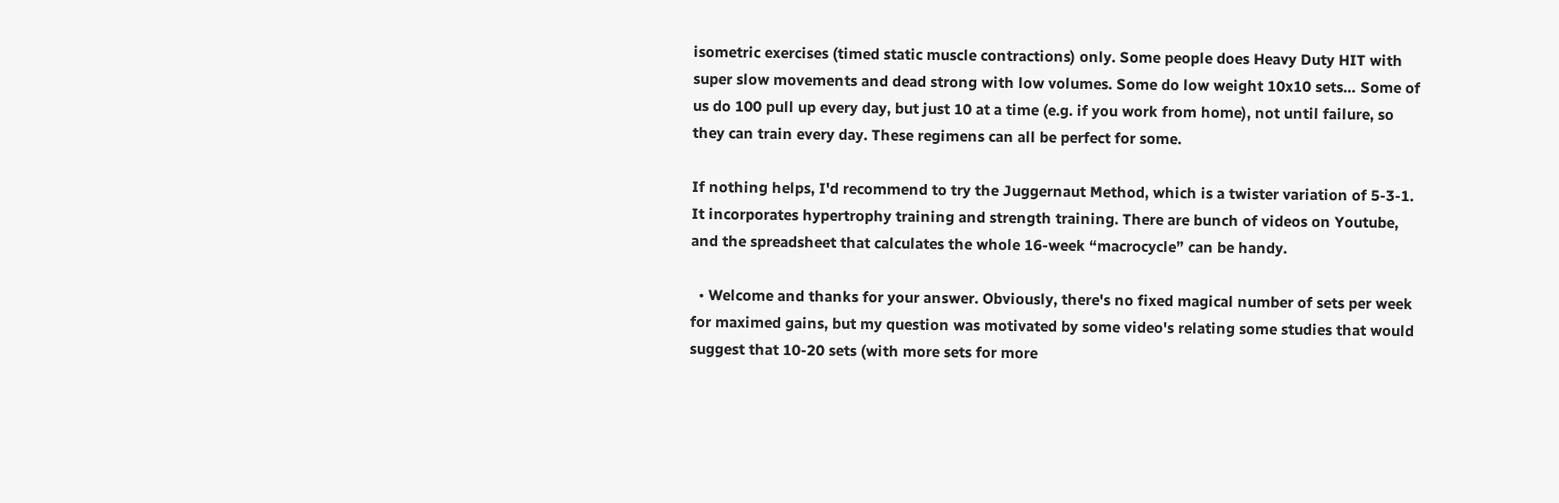isometric exercises (timed static muscle contractions) only. Some people does Heavy Duty HIT with super slow movements and dead strong with low volumes. Some do low weight 10x10 sets… Some of us do 100 pull up every day, but just 10 at a time (e.g. if you work from home), not until failure, so they can train every day. These regimens can all be perfect for some.

If nothing helps, I'd recommend to try the Juggernaut Method, which is a twister variation of 5-3-1. It incorporates hypertrophy training and strength training. There are bunch of videos on Youtube, and the spreadsheet that calculates the whole 16-week “macrocycle” can be handy.

  • Welcome and thanks for your answer. Obviously, there's no fixed magical number of sets per week for maximed gains, but my question was motivated by some video's relating some studies that would suggest that 10-20 sets (with more sets for more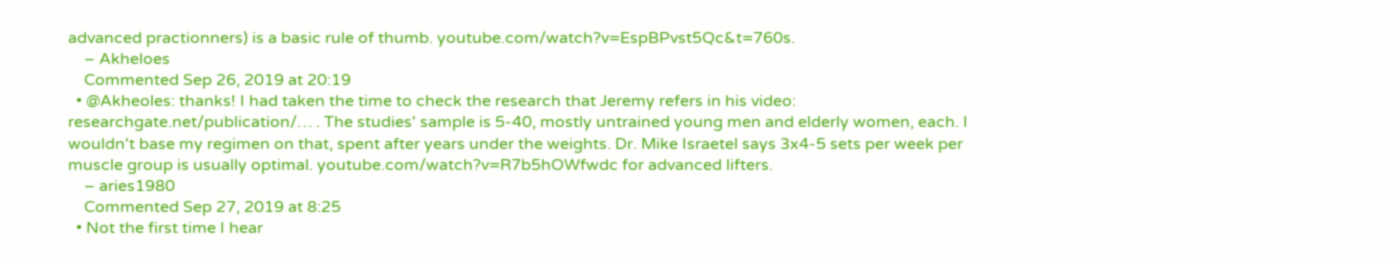advanced practionners) is a basic rule of thumb. youtube.com/watch?v=EspBPvst5Qc&t=760s.
    – Akheloes
    Commented Sep 26, 2019 at 20:19
  • @Akheoles: thanks! I had taken the time to check the research that Jeremy refers in his video: researchgate.net/publication/… . The studies' sample is 5-40, mostly untrained young men and elderly women, each. I wouldn't base my regimen on that, spent after years under the weights. Dr. Mike Israetel says 3x4-5 sets per week per muscle group is usually optimal. youtube.com/watch?v=R7b5hOWfwdc for advanced lifters.
    – aries1980
    Commented Sep 27, 2019 at 8:25
  • Not the first time I hear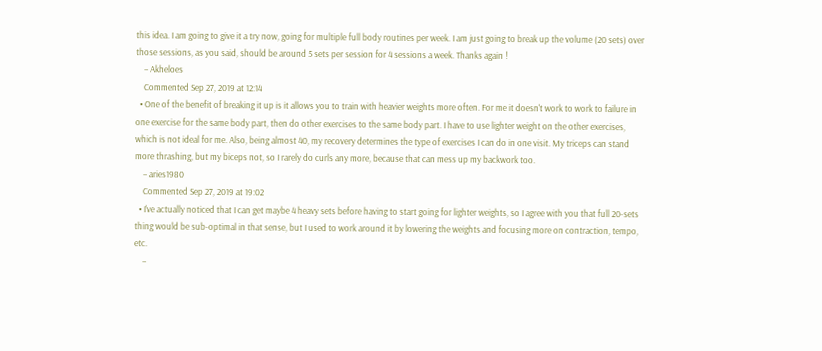this idea. I am going to give it a try now, going for multiple full body routines per week. I am just going to break up the volume (20 sets) over those sessions, as you said, should be around 5 sets per session for 4 sessions a week. Thanks again !
    – Akheloes
    Commented Sep 27, 2019 at 12:14
  • One of the benefit of breaking it up is it allows you to train with heavier weights more often. For me it doesn't work to work to failure in one exercise for the same body part, then do other exercises to the same body part. I have to use lighter weight on the other exercises, which is not ideal for me. Also, being almost 40, my recovery determines the type of exercises I can do in one visit. My triceps can stand more thrashing, but my biceps not, so I rarely do curls any more, because that can mess up my backwork too.
    – aries1980
    Commented Sep 27, 2019 at 19:02
  • I've actually noticed that I can get maybe 4 heavy sets before having to start going for lighter weights, so I agree with you that full 20-sets thing would be sub-optimal in that sense, but I used to work around it by lowering the weights and focusing more on contraction, tempo, etc.
    –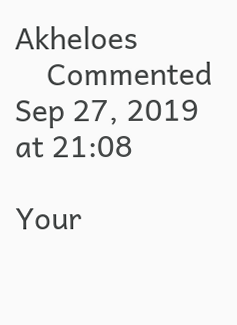Akheloes
    Commented Sep 27, 2019 at 21:08

Your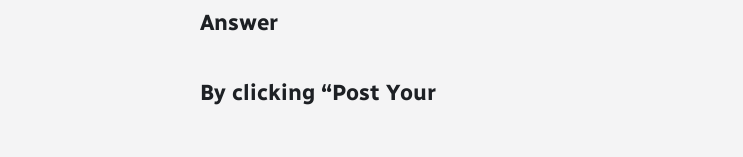Answer

By clicking “Post Your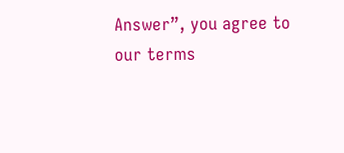Answer”, you agree to our terms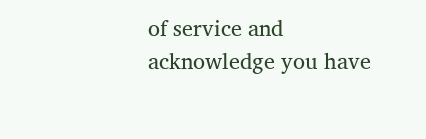of service and acknowledge you have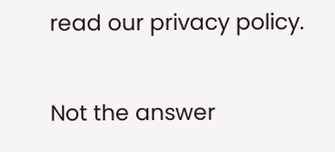read our privacy policy.

Not the answer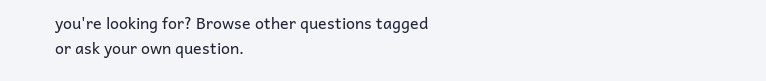you're looking for? Browse other questions tagged or ask your own question.